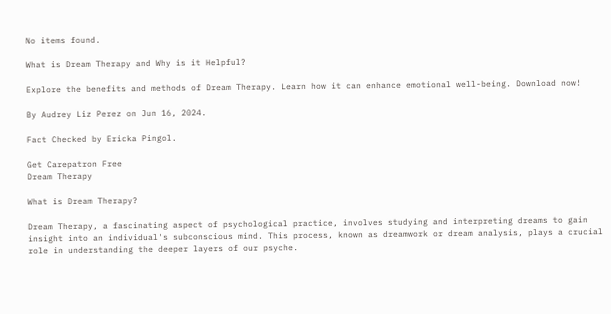No items found.

What is Dream Therapy and Why is it Helpful?

Explore the benefits and methods of Dream Therapy. Learn how it can enhance emotional well-being. Download now!

By Audrey Liz Perez on Jun 16, 2024.

Fact Checked by Ericka Pingol.

Get Carepatron Free
Dream Therapy

What is Dream Therapy?

Dream Therapy, a fascinating aspect of psychological practice, involves studying and interpreting dreams to gain insight into an individual's subconscious mind. This process, known as dreamwork or dream analysis, plays a crucial role in understanding the deeper layers of our psyche.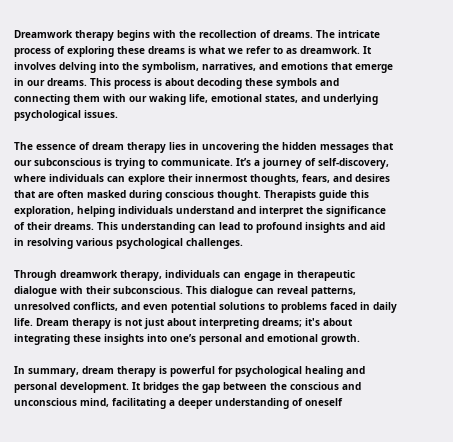Dreamwork therapy begins with the recollection of dreams. The intricate process of exploring these dreams is what we refer to as dreamwork. It involves delving into the symbolism, narratives, and emotions that emerge in our dreams. This process is about decoding these symbols and connecting them with our waking life, emotional states, and underlying psychological issues.

The essence of dream therapy lies in uncovering the hidden messages that our subconscious is trying to communicate. It’s a journey of self-discovery, where individuals can explore their innermost thoughts, fears, and desires that are often masked during conscious thought. Therapists guide this exploration, helping individuals understand and interpret the significance of their dreams. This understanding can lead to profound insights and aid in resolving various psychological challenges.

Through dreamwork therapy, individuals can engage in therapeutic dialogue with their subconscious. This dialogue can reveal patterns, unresolved conflicts, and even potential solutions to problems faced in daily life. Dream therapy is not just about interpreting dreams; it's about integrating these insights into one’s personal and emotional growth.

In summary, dream therapy is powerful for psychological healing and personal development. It bridges the gap between the conscious and unconscious mind, facilitating a deeper understanding of oneself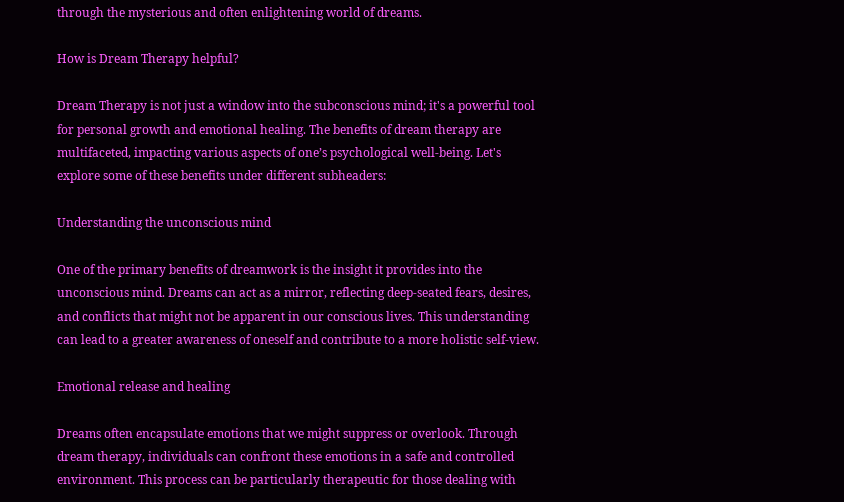through the mysterious and often enlightening world of dreams.

How is Dream Therapy helpful?

Dream Therapy is not just a window into the subconscious mind; it's a powerful tool for personal growth and emotional healing. The benefits of dream therapy are multifaceted, impacting various aspects of one’s psychological well-being. Let's explore some of these benefits under different subheaders:

Understanding the unconscious mind

One of the primary benefits of dreamwork is the insight it provides into the unconscious mind. Dreams can act as a mirror, reflecting deep-seated fears, desires, and conflicts that might not be apparent in our conscious lives. This understanding can lead to a greater awareness of oneself and contribute to a more holistic self-view.

Emotional release and healing

Dreams often encapsulate emotions that we might suppress or overlook. Through dream therapy, individuals can confront these emotions in a safe and controlled environment. This process can be particularly therapeutic for those dealing with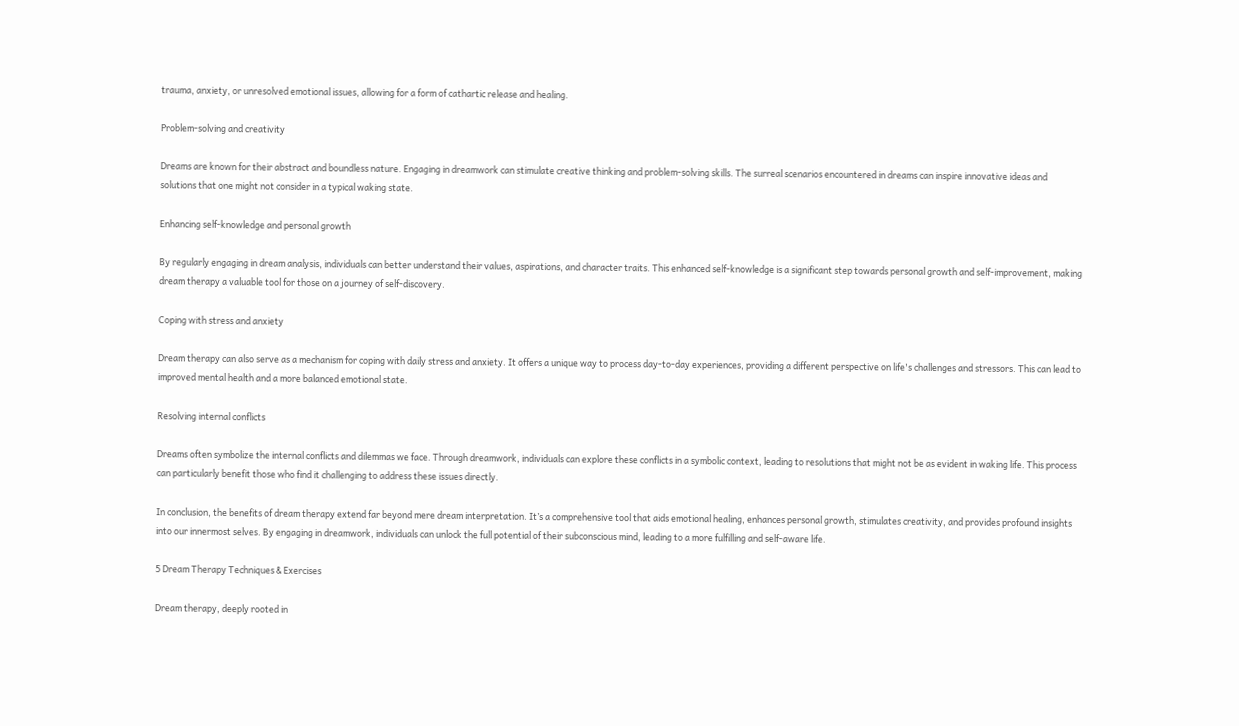trauma, anxiety, or unresolved emotional issues, allowing for a form of cathartic release and healing.

Problem-solving and creativity

Dreams are known for their abstract and boundless nature. Engaging in dreamwork can stimulate creative thinking and problem-solving skills. The surreal scenarios encountered in dreams can inspire innovative ideas and solutions that one might not consider in a typical waking state.

Enhancing self-knowledge and personal growth

By regularly engaging in dream analysis, individuals can better understand their values, aspirations, and character traits. This enhanced self-knowledge is a significant step towards personal growth and self-improvement, making dream therapy a valuable tool for those on a journey of self-discovery.

Coping with stress and anxiety

Dream therapy can also serve as a mechanism for coping with daily stress and anxiety. It offers a unique way to process day-to-day experiences, providing a different perspective on life's challenges and stressors. This can lead to improved mental health and a more balanced emotional state.

Resolving internal conflicts

Dreams often symbolize the internal conflicts and dilemmas we face. Through dreamwork, individuals can explore these conflicts in a symbolic context, leading to resolutions that might not be as evident in waking life. This process can particularly benefit those who find it challenging to address these issues directly.

In conclusion, the benefits of dream therapy extend far beyond mere dream interpretation. It’s a comprehensive tool that aids emotional healing, enhances personal growth, stimulates creativity, and provides profound insights into our innermost selves. By engaging in dreamwork, individuals can unlock the full potential of their subconscious mind, leading to a more fulfilling and self-aware life.

5 Dream Therapy Techniques & Exercises

Dream therapy, deeply rooted in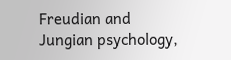Freudian and Jungian psychology,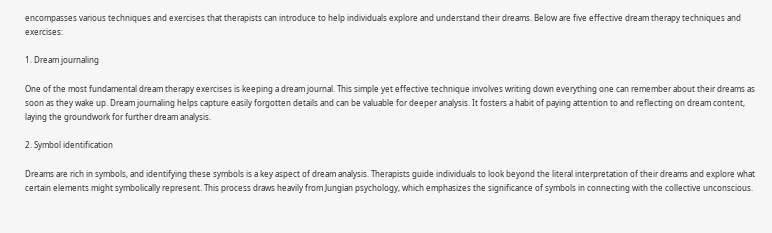encompasses various techniques and exercises that therapists can introduce to help individuals explore and understand their dreams. Below are five effective dream therapy techniques and exercises:

1. Dream journaling

One of the most fundamental dream therapy exercises is keeping a dream journal. This simple yet effective technique involves writing down everything one can remember about their dreams as soon as they wake up. Dream journaling helps capture easily forgotten details and can be valuable for deeper analysis. It fosters a habit of paying attention to and reflecting on dream content, laying the groundwork for further dream analysis.

2. Symbol identification

Dreams are rich in symbols, and identifying these symbols is a key aspect of dream analysis. Therapists guide individuals to look beyond the literal interpretation of their dreams and explore what certain elements might symbolically represent. This process draws heavily from Jungian psychology, which emphasizes the significance of symbols in connecting with the collective unconscious.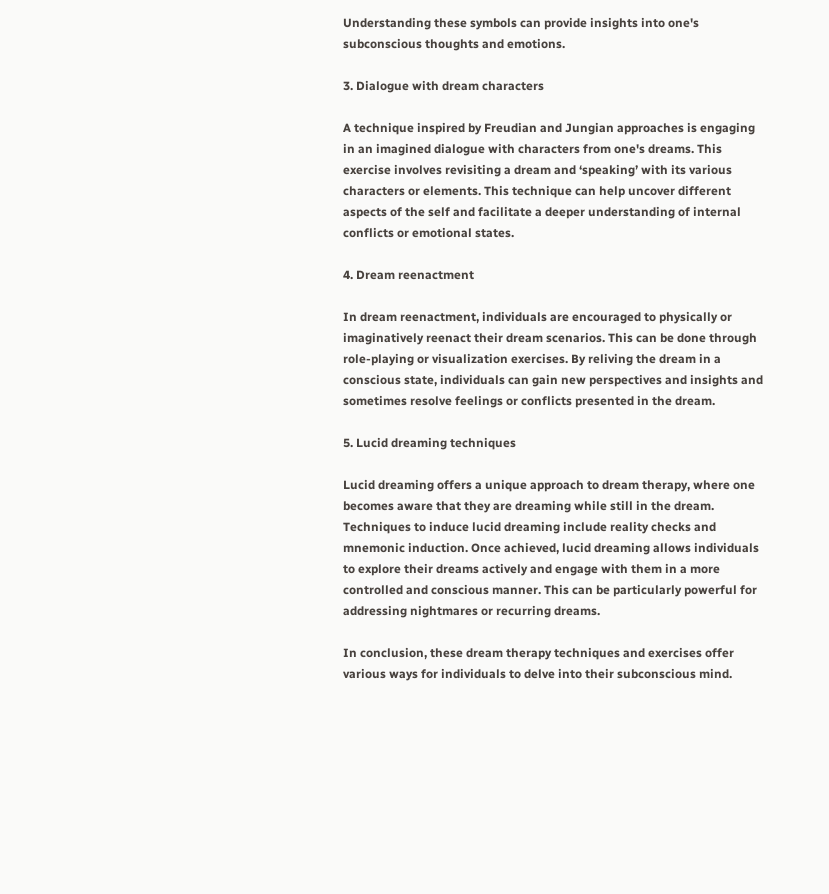Understanding these symbols can provide insights into one's subconscious thoughts and emotions.

3. Dialogue with dream characters

A technique inspired by Freudian and Jungian approaches is engaging in an imagined dialogue with characters from one's dreams. This exercise involves revisiting a dream and ‘speaking’ with its various characters or elements. This technique can help uncover different aspects of the self and facilitate a deeper understanding of internal conflicts or emotional states.

4. Dream reenactment

In dream reenactment, individuals are encouraged to physically or imaginatively reenact their dream scenarios. This can be done through role-playing or visualization exercises. By reliving the dream in a conscious state, individuals can gain new perspectives and insights and sometimes resolve feelings or conflicts presented in the dream.

5. Lucid dreaming techniques

Lucid dreaming offers a unique approach to dream therapy, where one becomes aware that they are dreaming while still in the dream. Techniques to induce lucid dreaming include reality checks and mnemonic induction. Once achieved, lucid dreaming allows individuals to explore their dreams actively and engage with them in a more controlled and conscious manner. This can be particularly powerful for addressing nightmares or recurring dreams.

In conclusion, these dream therapy techniques and exercises offer various ways for individuals to delve into their subconscious mind.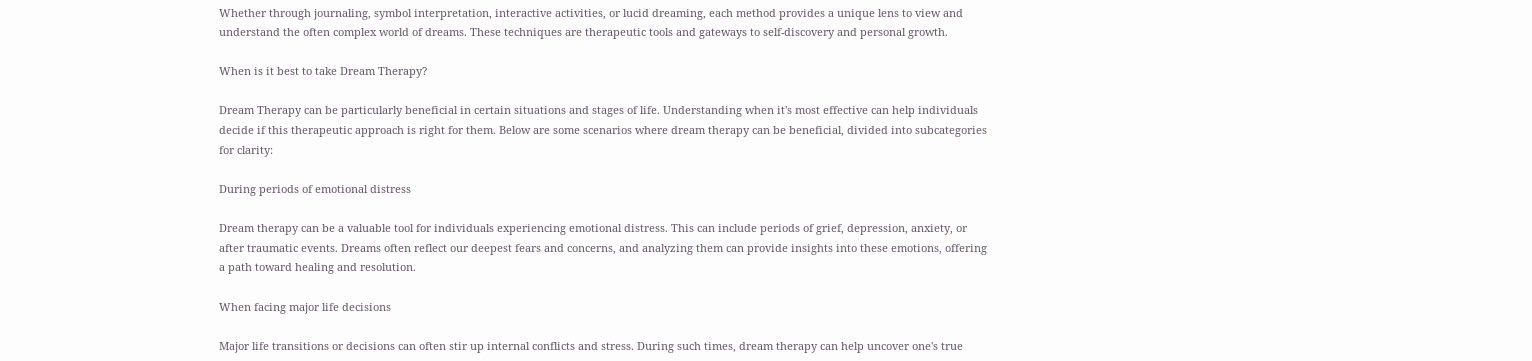Whether through journaling, symbol interpretation, interactive activities, or lucid dreaming, each method provides a unique lens to view and understand the often complex world of dreams. These techniques are therapeutic tools and gateways to self-discovery and personal growth.

When is it best to take Dream Therapy?

Dream Therapy can be particularly beneficial in certain situations and stages of life. Understanding when it's most effective can help individuals decide if this therapeutic approach is right for them. Below are some scenarios where dream therapy can be beneficial, divided into subcategories for clarity:

During periods of emotional distress

Dream therapy can be a valuable tool for individuals experiencing emotional distress. This can include periods of grief, depression, anxiety, or after traumatic events. Dreams often reflect our deepest fears and concerns, and analyzing them can provide insights into these emotions, offering a path toward healing and resolution.

When facing major life decisions

Major life transitions or decisions can often stir up internal conflicts and stress. During such times, dream therapy can help uncover one's true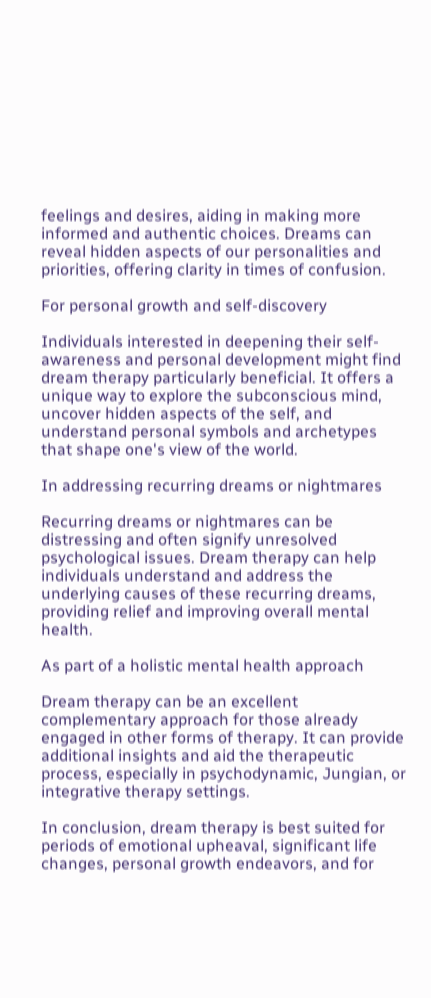feelings and desires, aiding in making more informed and authentic choices. Dreams can reveal hidden aspects of our personalities and priorities, offering clarity in times of confusion.

For personal growth and self-discovery

Individuals interested in deepening their self-awareness and personal development might find dream therapy particularly beneficial. It offers a unique way to explore the subconscious mind, uncover hidden aspects of the self, and understand personal symbols and archetypes that shape one's view of the world.

In addressing recurring dreams or nightmares

Recurring dreams or nightmares can be distressing and often signify unresolved psychological issues. Dream therapy can help individuals understand and address the underlying causes of these recurring dreams, providing relief and improving overall mental health.

As part of a holistic mental health approach

Dream therapy can be an excellent complementary approach for those already engaged in other forms of therapy. It can provide additional insights and aid the therapeutic process, especially in psychodynamic, Jungian, or integrative therapy settings.

In conclusion, dream therapy is best suited for periods of emotional upheaval, significant life changes, personal growth endeavors, and for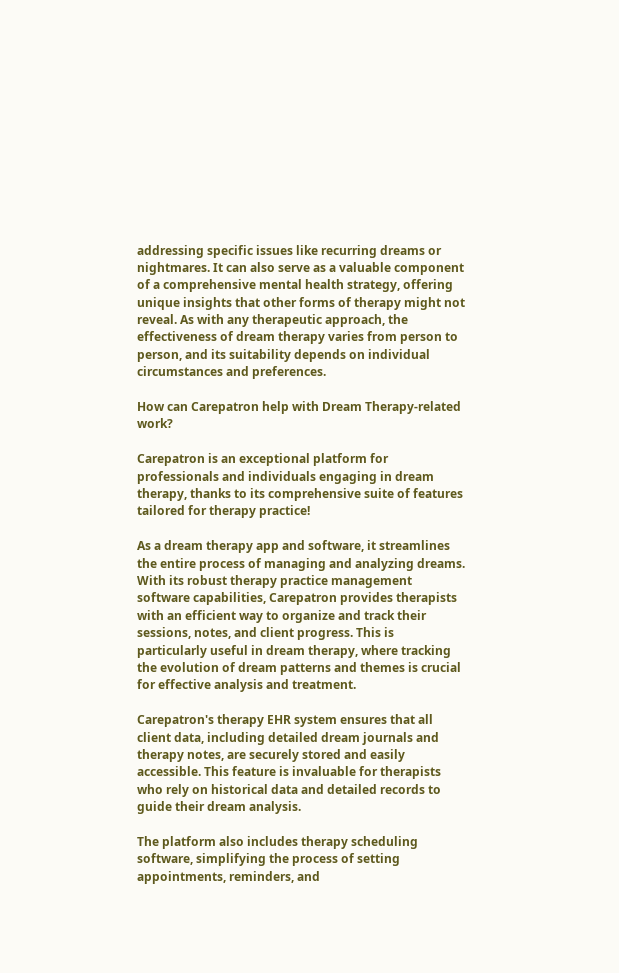addressing specific issues like recurring dreams or nightmares. It can also serve as a valuable component of a comprehensive mental health strategy, offering unique insights that other forms of therapy might not reveal. As with any therapeutic approach, the effectiveness of dream therapy varies from person to person, and its suitability depends on individual circumstances and preferences.

How can Carepatron help with Dream Therapy-related work?

Carepatron is an exceptional platform for professionals and individuals engaging in dream therapy, thanks to its comprehensive suite of features tailored for therapy practice!

As a dream therapy app and software, it streamlines the entire process of managing and analyzing dreams. With its robust therapy practice management software capabilities, Carepatron provides therapists with an efficient way to organize and track their sessions, notes, and client progress. This is particularly useful in dream therapy, where tracking the evolution of dream patterns and themes is crucial for effective analysis and treatment.

Carepatron's therapy EHR system ensures that all client data, including detailed dream journals and therapy notes, are securely stored and easily accessible. This feature is invaluable for therapists who rely on historical data and detailed records to guide their dream analysis.

The platform also includes therapy scheduling software, simplifying the process of setting appointments, reminders, and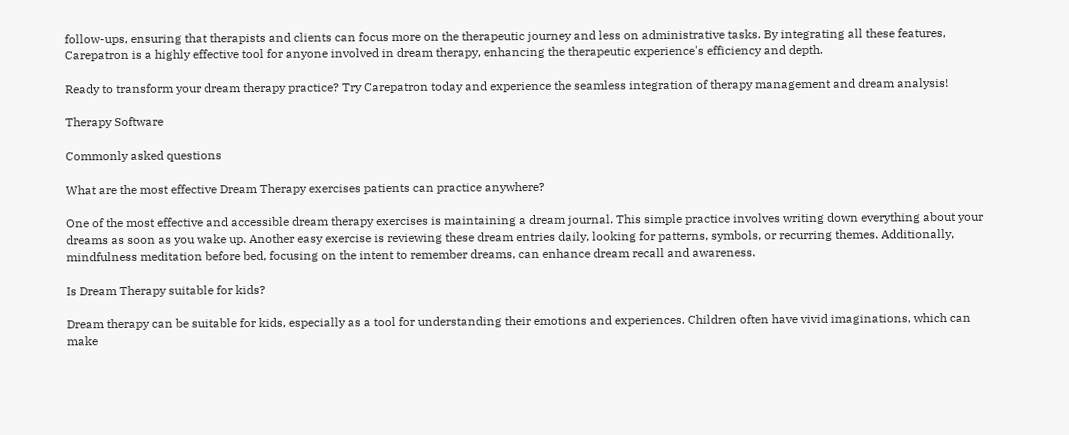follow-ups, ensuring that therapists and clients can focus more on the therapeutic journey and less on administrative tasks. By integrating all these features, Carepatron is a highly effective tool for anyone involved in dream therapy, enhancing the therapeutic experience's efficiency and depth.

Ready to transform your dream therapy practice? Try Carepatron today and experience the seamless integration of therapy management and dream analysis!

Therapy Software

Commonly asked questions

What are the most effective Dream Therapy exercises patients can practice anywhere?

One of the most effective and accessible dream therapy exercises is maintaining a dream journal. This simple practice involves writing down everything about your dreams as soon as you wake up. Another easy exercise is reviewing these dream entries daily, looking for patterns, symbols, or recurring themes. Additionally, mindfulness meditation before bed, focusing on the intent to remember dreams, can enhance dream recall and awareness.

Is Dream Therapy suitable for kids?

Dream therapy can be suitable for kids, especially as a tool for understanding their emotions and experiences. Children often have vivid imaginations, which can make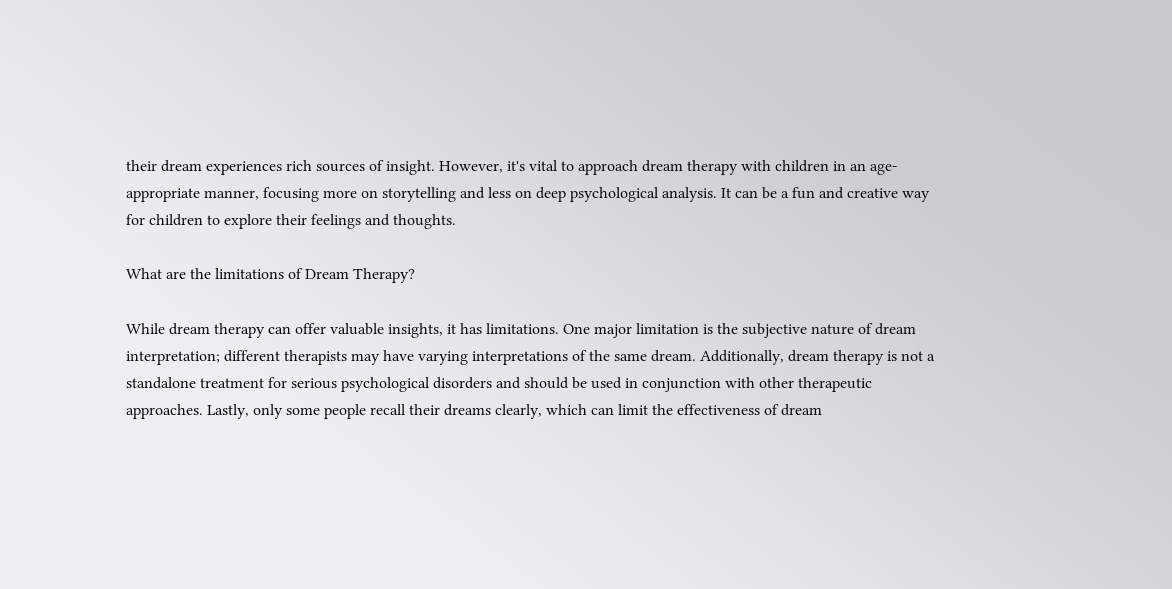their dream experiences rich sources of insight. However, it's vital to approach dream therapy with children in an age-appropriate manner, focusing more on storytelling and less on deep psychological analysis. It can be a fun and creative way for children to explore their feelings and thoughts.

What are the limitations of Dream Therapy?

While dream therapy can offer valuable insights, it has limitations. One major limitation is the subjective nature of dream interpretation; different therapists may have varying interpretations of the same dream. Additionally, dream therapy is not a standalone treatment for serious psychological disorders and should be used in conjunction with other therapeutic approaches. Lastly, only some people recall their dreams clearly, which can limit the effectiveness of dream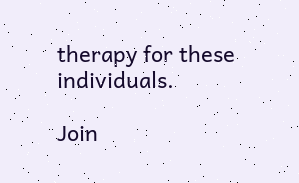therapy for these individuals.

Join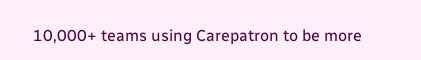10,000+ teams using Carepatron to be more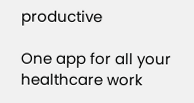productive

One app for all your healthcare work